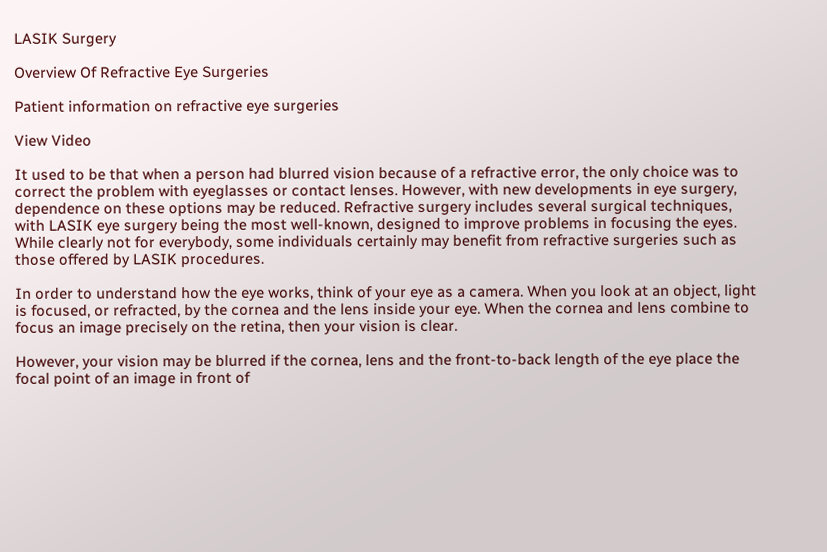LASIK Surgery

Overview Of Refractive Eye Surgeries

Patient information on refractive eye surgeries

View Video

It used to be that when a person had blurred vision because of a refractive error, the only choice was to correct the problem with eyeglasses or contact lenses. However, with new developments in eye surgery, dependence on these options may be reduced. Refractive surgery includes several surgical techniques, with LASIK eye surgery being the most well-known, designed to improve problems in focusing the eyes. While clearly not for everybody, some individuals certainly may benefit from refractive surgeries such as those offered by LASIK procedures.

In order to understand how the eye works, think of your eye as a camera. When you look at an object, light is focused, or refracted, by the cornea and the lens inside your eye. When the cornea and lens combine to focus an image precisely on the retina, then your vision is clear.

However, your vision may be blurred if the cornea, lens and the front-to-back length of the eye place the focal point of an image in front of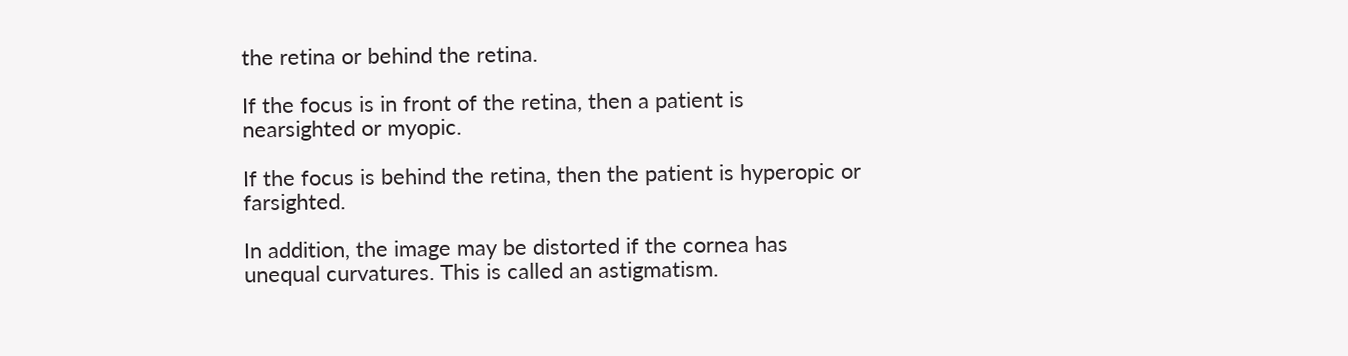the retina or behind the retina.

If the focus is in front of the retina, then a patient is nearsighted or myopic.

If the focus is behind the retina, then the patient is hyperopic or farsighted.

In addition, the image may be distorted if the cornea has unequal curvatures. This is called an astigmatism.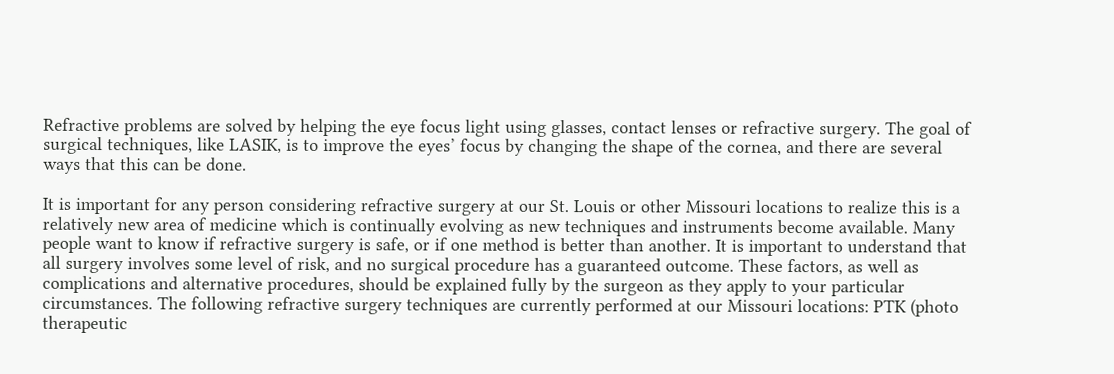Refractive problems are solved by helping the eye focus light using glasses, contact lenses or refractive surgery. The goal of surgical techniques, like LASIK, is to improve the eyes’ focus by changing the shape of the cornea, and there are several ways that this can be done.

It is important for any person considering refractive surgery at our St. Louis or other Missouri locations to realize this is a relatively new area of medicine which is continually evolving as new techniques and instruments become available. Many people want to know if refractive surgery is safe, or if one method is better than another. It is important to understand that all surgery involves some level of risk, and no surgical procedure has a guaranteed outcome. These factors, as well as complications and alternative procedures, should be explained fully by the surgeon as they apply to your particular circumstances. The following refractive surgery techniques are currently performed at our Missouri locations: PTK (photo therapeutic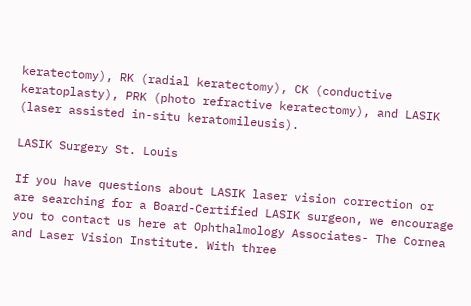keratectomy), RK (radial keratectomy), CK (conductive keratoplasty), PRK (photo refractive keratectomy), and LASIK (laser assisted in-situ keratomileusis).

LASIK Surgery St. Louis

If you have questions about LASIK laser vision correction or are searching for a Board-Certified LASIK surgeon, we encourage you to contact us here at Ophthalmology Associates- The Cornea and Laser Vision Institute. With three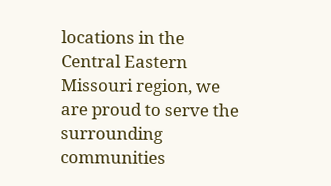locations in the Central Eastern Missouri region, we are proud to serve the surrounding communities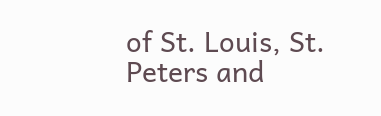of St. Louis, St. Peters and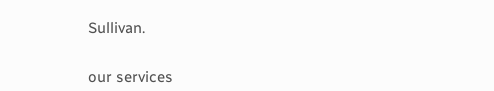Sullivan.


our services